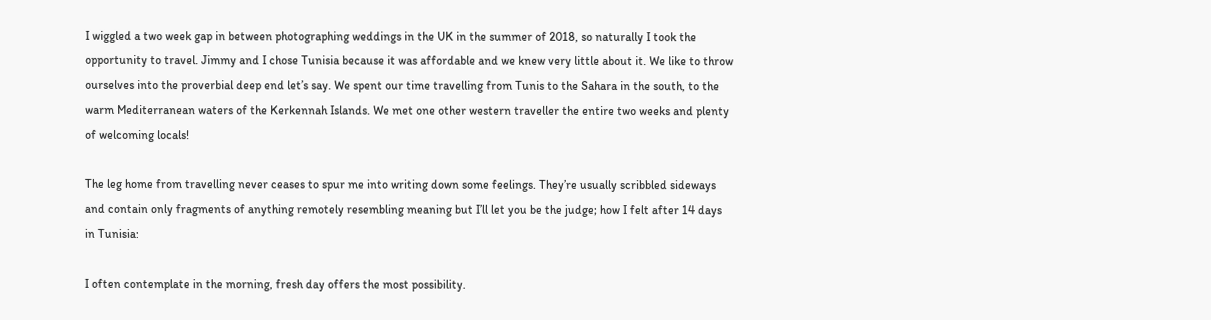I wiggled a two week gap in between photographing weddings in the UK in the summer of 2018, so naturally I took the opportunity to travel. Jimmy and I chose Tunisia because it was affordable and we knew very little about it. We like to throw ourselves into the proverbial deep end let’s say. We spent our time travelling from Tunis to the Sahara in the south, to the warm Mediterranean waters of the Kerkennah Islands. We met one other western traveller the entire two weeks and plenty of welcoming locals!

The leg home from travelling never ceases to spur me into writing down some feelings. They’re usually scribbled sideways and contain only fragments of anything remotely resembling meaning but I’ll let you be the judge; how I felt after 14 days in Tunisia:

I often contemplate in the morning, fresh day offers the most possibility.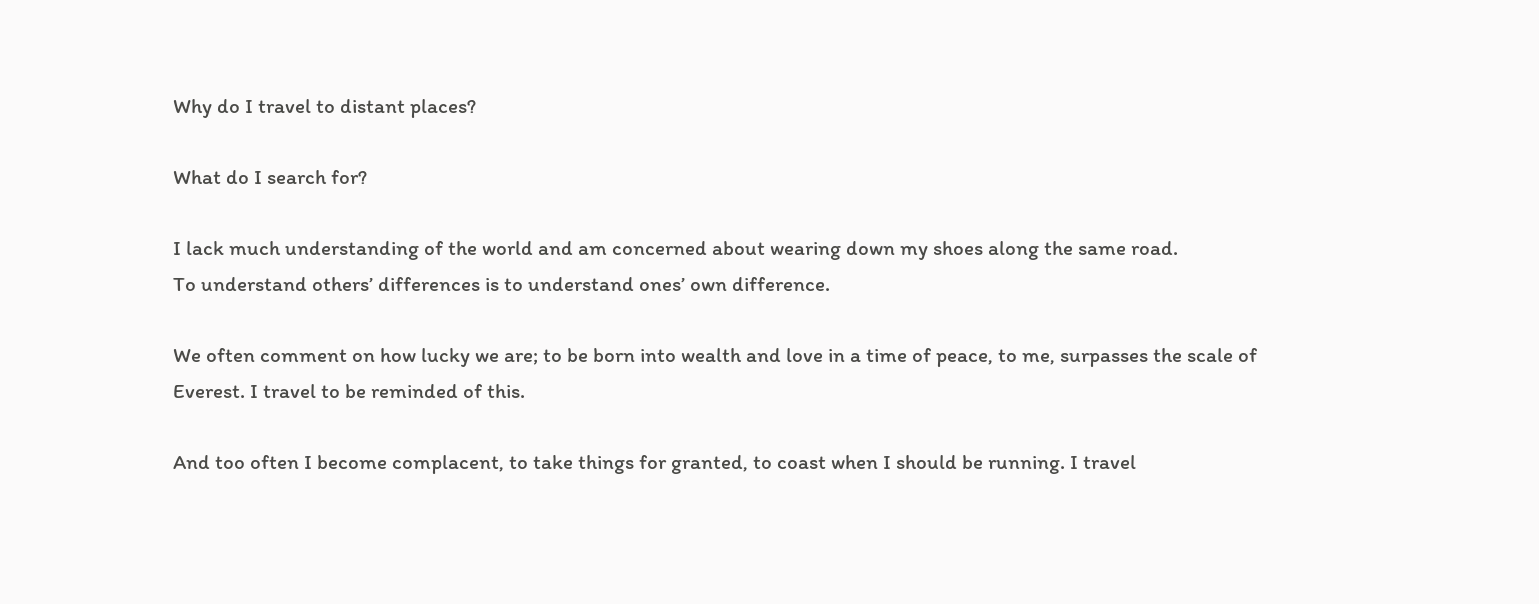Why do I travel to distant places?

What do I search for?

I lack much understanding of the world and am concerned about wearing down my shoes along the same road.
To understand others’ differences is to understand ones’ own difference.

We often comment on how lucky we are; to be born into wealth and love in a time of peace, to me, surpasses the scale of Everest. I travel to be reminded of this.

And too often I become complacent, to take things for granted, to coast when I should be running. I travel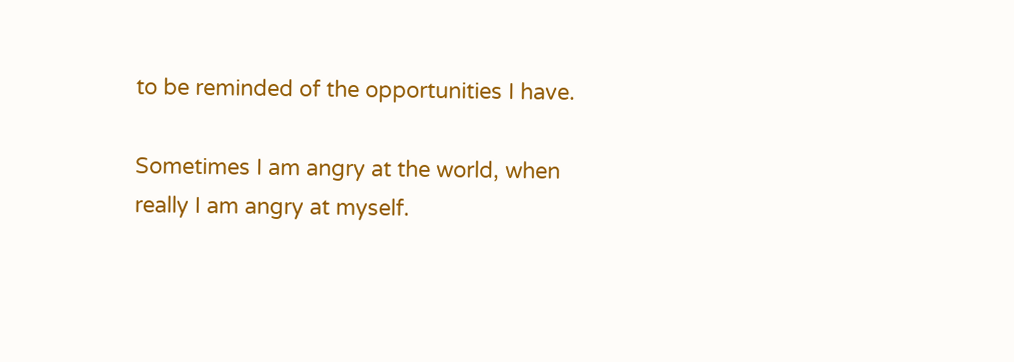to be reminded of the opportunities I have.

Sometimes I am angry at the world, when really I am angry at myself.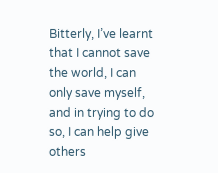Bitterly, I’ve learnt that I cannot save the world, I can only save myself, and in trying to do so, I can help give others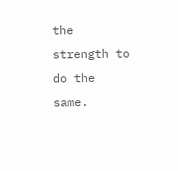the strength to do the same.